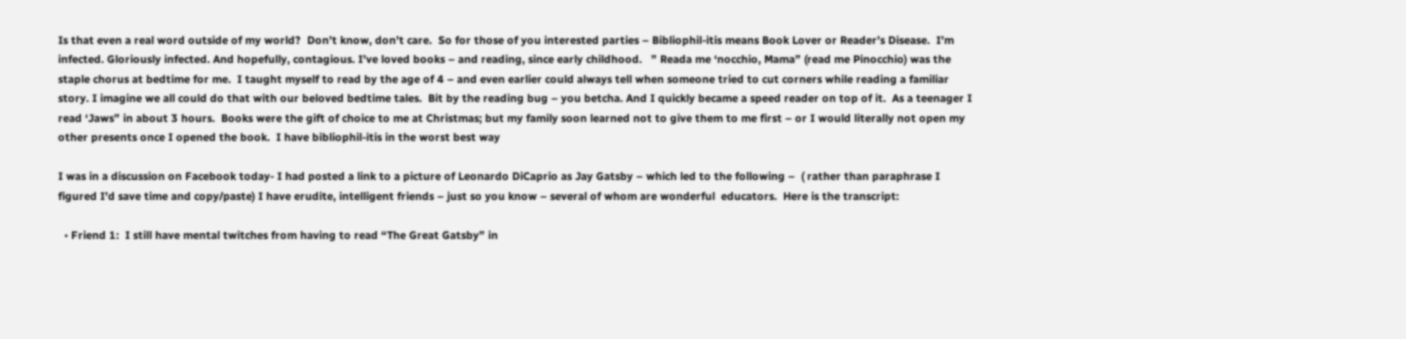Is that even a real word outside of my world?  Don’t know, don’t care.  So for those of you interested parties – Bibliophil-itis means Book Lover or Reader’s Disease.  I’m infected. Gloriously infected. And hopefully, contagious. I’ve loved books – and reading, since early childhood.   ” Reada me ‘nocchio, Mama” (read me Pinocchio) was the staple chorus at bedtime for me.  I taught myself to read by the age of 4 – and even earlier could always tell when someone tried to cut corners while reading a familiar story. I imagine we all could do that with our beloved bedtime tales.  Bit by the reading bug – you betcha. And I quickly became a speed reader on top of it.  As a teenager I read ‘Jaws” in about 3 hours.  Books were the gift of choice to me at Christmas; but my family soon learned not to give them to me first – or I would literally not open my other presents once I opened the book.  I have bibliophil-itis in the worst best way

I was in a discussion on Facebook today- I had posted a link to a picture of Leonardo DiCaprio as Jay Gatsby – which led to the following –  ( rather than paraphrase I figured I’d save time and copy/paste) I have erudite, intelligent friends – just so you know – several of whom are wonderful  educators.  Here is the transcript:

  • Friend 1:  I still have mental twitches from having to read “The Great Gatsby” in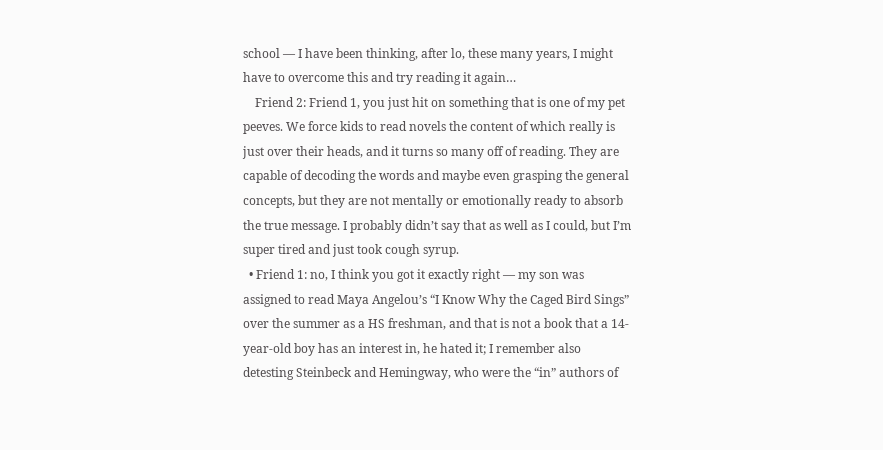school — I have been thinking, after lo, these many years, I might have to overcome this and try reading it again…
    Friend 2: Friend 1, you just hit on something that is one of my pet peeves. We force kids to read novels the content of which really is just over their heads, and it turns so many off of reading. They are capable of decoding the words and maybe even grasping the general concepts, but they are not mentally or emotionally ready to absorb the true message. I probably didn’t say that as well as I could, but I’m super tired and just took cough syrup.
  • Friend 1: no, I think you got it exactly right — my son was assigned to read Maya Angelou’s “I Know Why the Caged Bird Sings” over the summer as a HS freshman, and that is not a book that a 14-year-old boy has an interest in, he hated it; I remember also detesting Steinbeck and Hemingway, who were the “in” authors of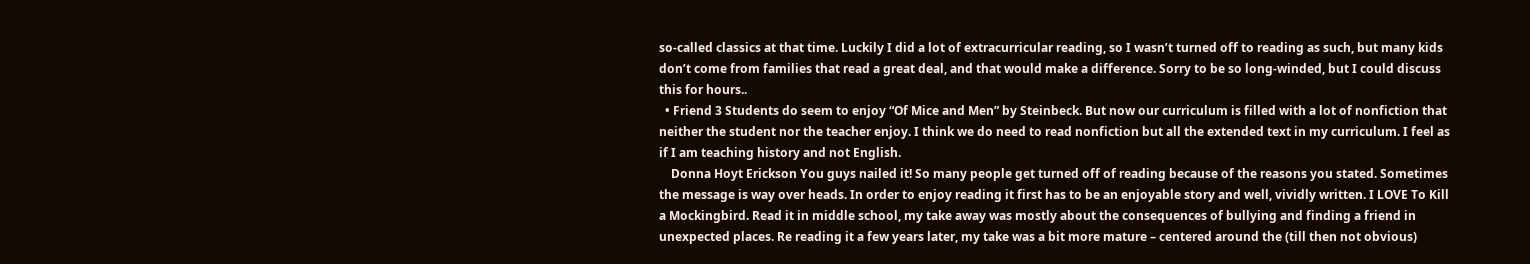so-called classics at that time. Luckily I did a lot of extracurricular reading, so I wasn’t turned off to reading as such, but many kids don’t come from families that read a great deal, and that would make a difference. Sorry to be so long-winded, but I could discuss this for hours..
  • Friend 3 Students do seem to enjoy “Of Mice and Men” by Steinbeck. But now our curriculum is filled with a lot of nonfiction that neither the student nor the teacher enjoy. I think we do need to read nonfiction but all the extended text in my curriculum. I feel as if I am teaching history and not English.
    Donna Hoyt Erickson You guys nailed it! So many people get turned off of reading because of the reasons you stated. Sometimes the message is way over heads. In order to enjoy reading it first has to be an enjoyable story and well, vividly written. I LOVE To Kill a Mockingbird. Read it in middle school, my take away was mostly about the consequences of bullying and finding a friend in unexpected places. Re reading it a few years later, my take was a bit more mature – centered around the (till then not obvious)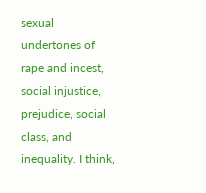sexual undertones of rape and incest, social injustice, prejudice, social class, and inequality. I think,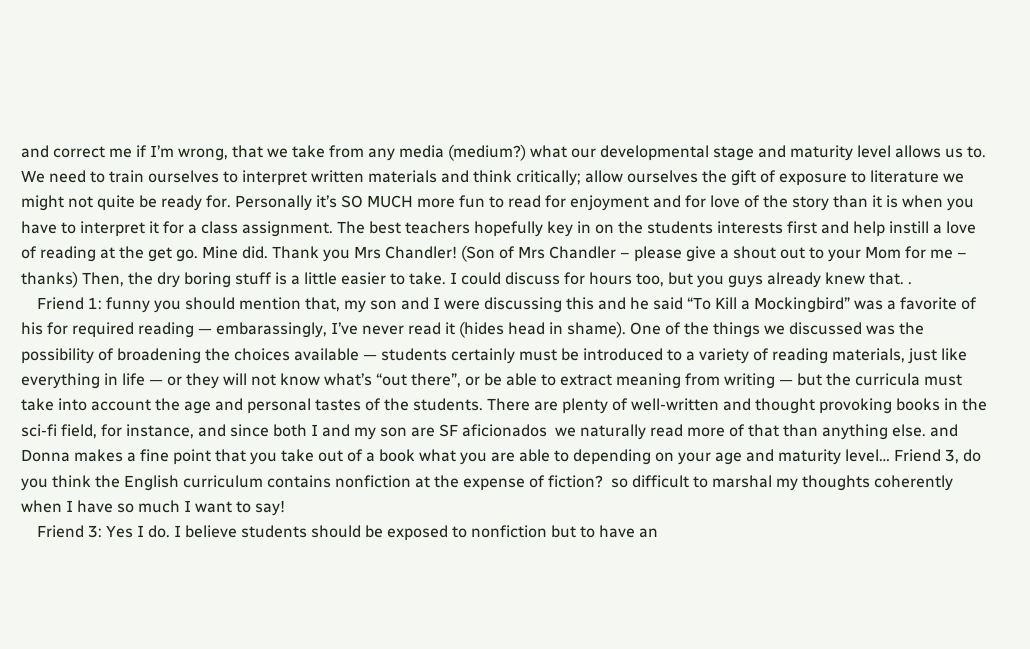and correct me if I’m wrong, that we take from any media (medium?) what our developmental stage and maturity level allows us to. We need to train ourselves to interpret written materials and think critically; allow ourselves the gift of exposure to literature we might not quite be ready for. Personally it’s SO MUCH more fun to read for enjoyment and for love of the story than it is when you have to interpret it for a class assignment. The best teachers hopefully key in on the students interests first and help instill a love of reading at the get go. Mine did. Thank you Mrs Chandler! (Son of Mrs Chandler – please give a shout out to your Mom for me – thanks) Then, the dry boring stuff is a little easier to take. I could discuss for hours too, but you guys already knew that. .
    Friend 1: funny you should mention that, my son and I were discussing this and he said “To Kill a Mockingbird” was a favorite of his for required reading — embarassingly, I’ve never read it (hides head in shame). One of the things we discussed was the possibility of broadening the choices available — students certainly must be introduced to a variety of reading materials, just like everything in life — or they will not know what’s “out there”, or be able to extract meaning from writing — but the curricula must take into account the age and personal tastes of the students. There are plenty of well-written and thought provoking books in the sci-fi field, for instance, and since both I and my son are SF aficionados  we naturally read more of that than anything else. and Donna makes a fine point that you take out of a book what you are able to depending on your age and maturity level… Friend 3, do you think the English curriculum contains nonfiction at the expense of fiction?  so difficult to marshal my thoughts coherently when I have so much I want to say!
    Friend 3: Yes I do. I believe students should be exposed to nonfiction but to have an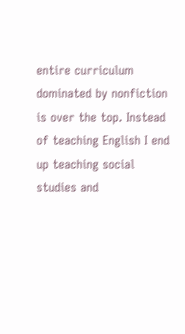entire curriculum dominated by nonfiction is over the top. Instead of teaching English I end up teaching social studies and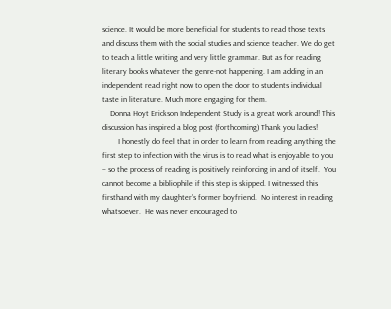science. It would be more beneficial for students to read those texts and discuss them with the social studies and science teacher. We do get to teach a little writing and very little grammar. But as for reading literary books whatever the genre-not happening. I am adding in an independent read right now to open the door to students individual taste in literature. Much more engaging for them.
    Donna Hoyt Erickson Independent Study is a great work around! This discussion has inspired a blog post (forthcoming) Thank you ladies!
        I honestly do feel that in order to learn from reading anything the first step to infection with the virus is to read what is enjoyable to you – so the process of reading is positively reinforcing in and of itself.  You cannot become a bibliophile if this step is skipped. I witnessed this firsthand with my daughter’s former boyfriend.  No interest in reading whatsoever.  He was never encouraged to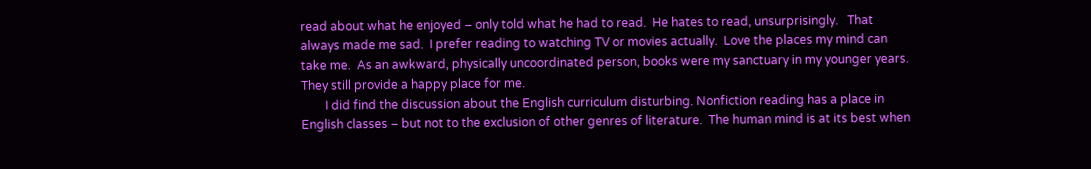read about what he enjoyed – only told what he had to read.  He hates to read, unsurprisingly.   That always made me sad.  I prefer reading to watching TV or movies actually.  Love the places my mind can take me.  As an awkward, physically uncoordinated person, books were my sanctuary in my younger years.  They still provide a happy place for me.
        I did find the discussion about the English curriculum disturbing. Nonfiction reading has a place in English classes – but not to the exclusion of other genres of literature.  The human mind is at its best when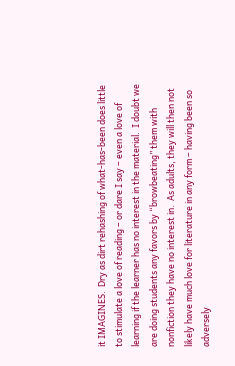it IMAGINES.  Dry as dirt rehashing of what-has-been does little to stimulate a love of reading – or dare I say – even a love of learning if the learner has no interest in the material.  I doubt we are doing students any favors by “browbeating” them with nonfiction they have no interest in.  As adults, they will then not likely have much love for literature in any form – having been so adversely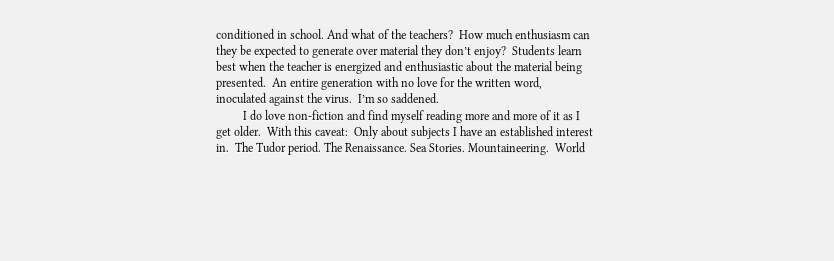conditioned in school. And what of the teachers?  How much enthusiasm can they be expected to generate over material they don’t enjoy?  Students learn best when the teacher is energized and enthusiastic about the material being presented.  An entire generation with no love for the written word, inoculated against the virus.  I’m so saddened.
         I do love non-fiction and find myself reading more and more of it as I get older.  With this caveat:  Only about subjects I have an established interest in.  The Tudor period. The Renaissance. Sea Stories. Mountaineering.  World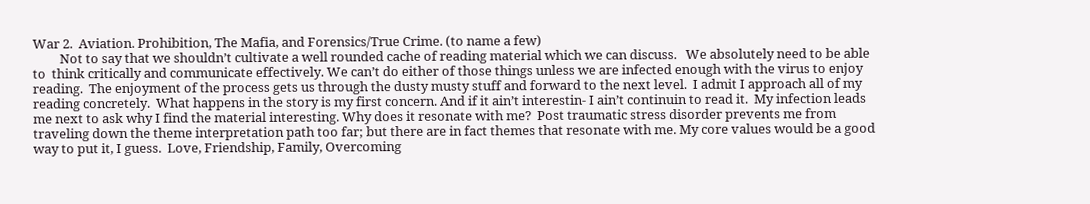War 2.  Aviation. Prohibition, The Mafia, and Forensics/True Crime. (to name a few)
         Not to say that we shouldn’t cultivate a well rounded cache of reading material which we can discuss.   We absolutely need to be able to  think critically and communicate effectively. We can’t do either of those things unless we are infected enough with the virus to enjoy reading.  The enjoyment of the process gets us through the dusty musty stuff and forward to the next level.  I admit I approach all of my reading concretely.  What happens in the story is my first concern. And if it ain’t interestin- I ain’t continuin to read it.  My infection leads me next to ask why I find the material interesting. Why does it resonate with me?  Post traumatic stress disorder prevents me from traveling down the theme interpretation path too far; but there are in fact themes that resonate with me. My core values would be a good way to put it, I guess.  Love, Friendship, Family, Overcoming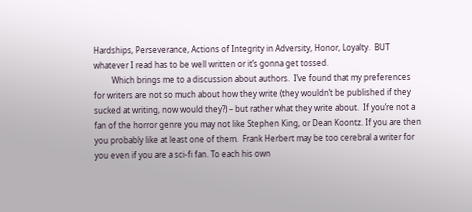Hardships, Perseverance, Actions of Integrity in Adversity, Honor, Loyalty.  BUT whatever I read has to be well written or it’s gonna get tossed.
         Which brings me to a discussion about authors.  I’ve found that my preferences for writers are not so much about how they write (they wouldn’t be published if they sucked at writing, now would they?) – but rather what they write about.  If you’re not a fan of the horror genre you may not like Stephen King, or Dean Koontz. If you are then you probably like at least one of them.  Frank Herbert may be too cerebral a writer for you even if you are a sci-fi fan. To each his own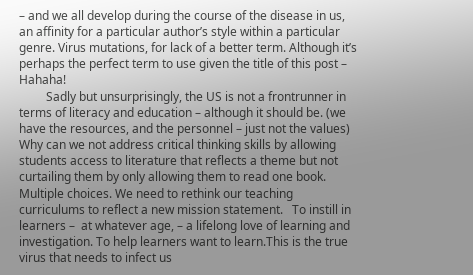– and we all develop during the course of the disease in us, an affinity for a particular author’s style within a particular genre. Virus mutations, for lack of a better term. Although it’s perhaps the perfect term to use given the title of this post – Hahaha!
         Sadly but unsurprisingly, the US is not a frontrunner in terms of literacy and education – although it should be. (we have the resources, and the personnel – just not the values)   Why can we not address critical thinking skills by allowing students access to literature that reflects a theme but not curtailing them by only allowing them to read one book. Multiple choices. We need to rethink our teaching curriculums to reflect a new mission statement.   To instill in learners –  at whatever age, – a lifelong love of learning and investigation. To help learners want to learn.This is the true virus that needs to infect us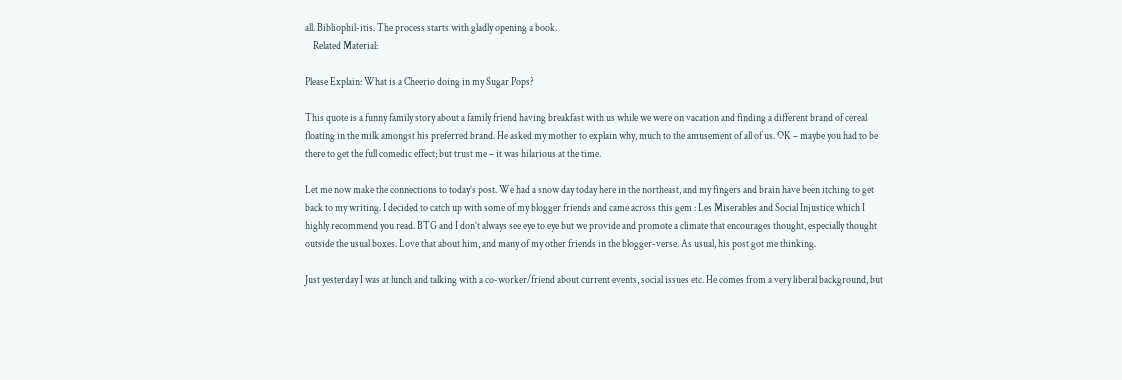all. Bibliophil-itis. The process starts with gladly opening a book.
    Related Material:

Please Explain: What is a Cheerio doing in my Sugar Pops?

This quote is a funny family story about a family friend having breakfast with us while we were on vacation and finding a different brand of cereal floating in the milk amongst his preferred brand. He asked my mother to explain why, much to the amusement of all of us. OK – maybe you had to be there to get the full comedic effect; but trust me – it was hilarious at the time.

Let me now make the connections to today’s post. We had a snow day today here in the northeast, and my fingers and brain have been itching to get back to my writing. I decided to catch up with some of my blogger friends and came across this gem : Les Miserables and Social Injustice which I highly recommend you read. BTG and I don’t always see eye to eye but we provide and promote a climate that encourages thought, especially thought outside the usual boxes. Love that about him, and many of my other friends in the blogger-verse. As usual, his post got me thinking.

Just yesterday I was at lunch and talking with a co-worker/friend about current events, social issues etc. He comes from a very liberal background, but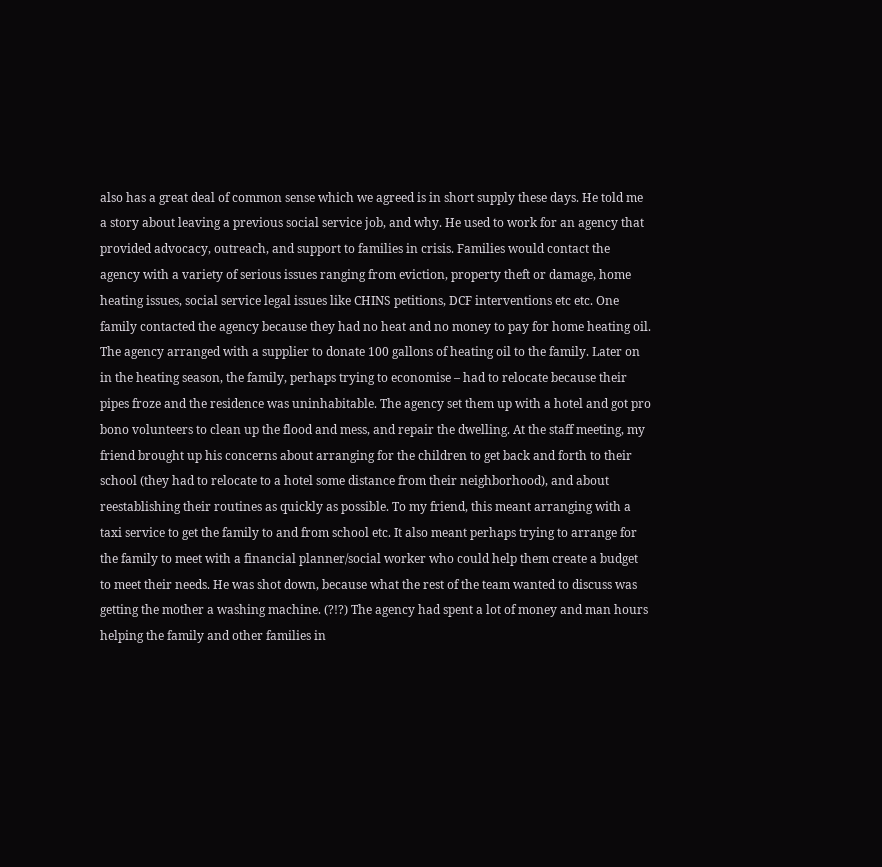also has a great deal of common sense which we agreed is in short supply these days. He told me a story about leaving a previous social service job, and why. He used to work for an agency that provided advocacy, outreach, and support to families in crisis. Families would contact the agency with a variety of serious issues ranging from eviction, property theft or damage, home heating issues, social service legal issues like CHINS petitions, DCF interventions etc etc. One family contacted the agency because they had no heat and no money to pay for home heating oil. The agency arranged with a supplier to donate 100 gallons of heating oil to the family. Later on in the heating season, the family, perhaps trying to economise – had to relocate because their pipes froze and the residence was uninhabitable. The agency set them up with a hotel and got pro bono volunteers to clean up the flood and mess, and repair the dwelling. At the staff meeting, my friend brought up his concerns about arranging for the children to get back and forth to their school (they had to relocate to a hotel some distance from their neighborhood), and about reestablishing their routines as quickly as possible. To my friend, this meant arranging with a taxi service to get the family to and from school etc. It also meant perhaps trying to arrange for the family to meet with a financial planner/social worker who could help them create a budget to meet their needs. He was shot down, because what the rest of the team wanted to discuss was getting the mother a washing machine. (?!?) The agency had spent a lot of money and man hours helping the family and other families in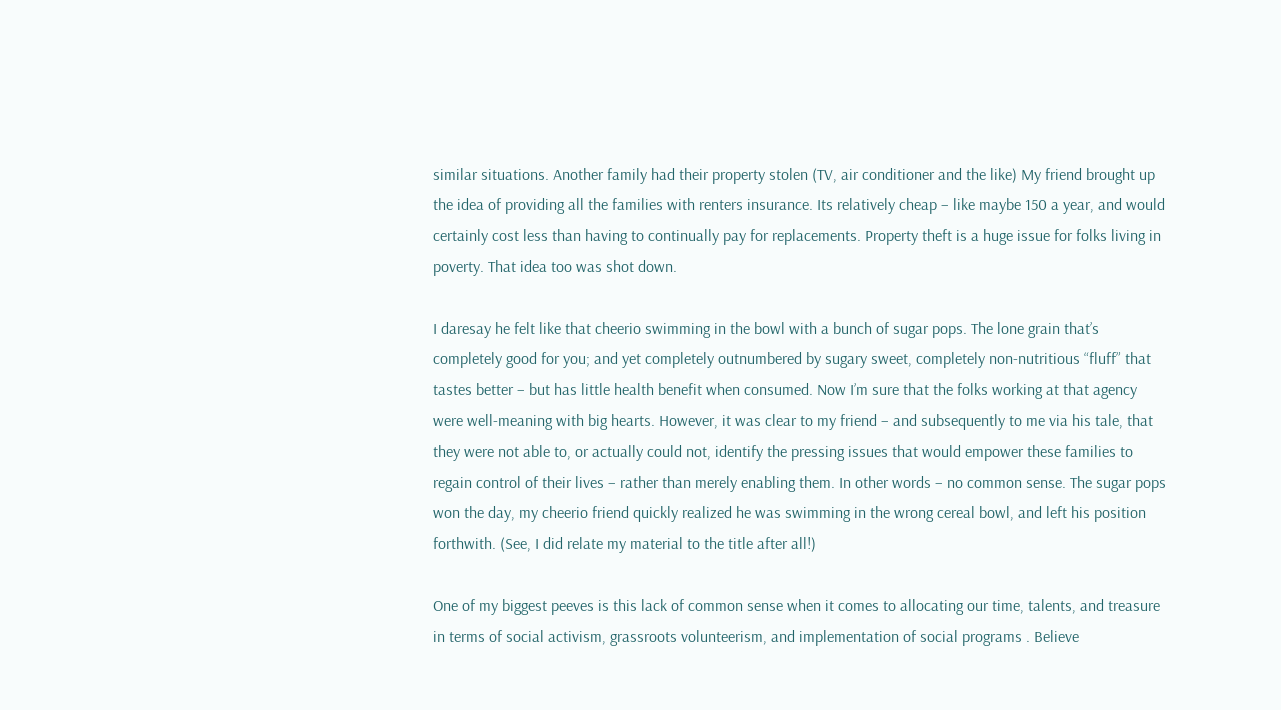similar situations. Another family had their property stolen (TV, air conditioner and the like) My friend brought up the idea of providing all the families with renters insurance. Its relatively cheap – like maybe 150 a year, and would certainly cost less than having to continually pay for replacements. Property theft is a huge issue for folks living in poverty. That idea too was shot down.

I daresay he felt like that cheerio swimming in the bowl with a bunch of sugar pops. The lone grain that’s completely good for you; and yet completely outnumbered by sugary sweet, completely non-nutritious “fluff” that tastes better – but has little health benefit when consumed. Now I’m sure that the folks working at that agency were well-meaning with big hearts. However, it was clear to my friend – and subsequently to me via his tale, that they were not able to, or actually could not, identify the pressing issues that would empower these families to regain control of their lives – rather than merely enabling them. In other words – no common sense. The sugar pops won the day, my cheerio friend quickly realized he was swimming in the wrong cereal bowl, and left his position forthwith. (See, I did relate my material to the title after all!)

One of my biggest peeves is this lack of common sense when it comes to allocating our time, talents, and treasure in terms of social activism, grassroots volunteerism, and implementation of social programs . Believe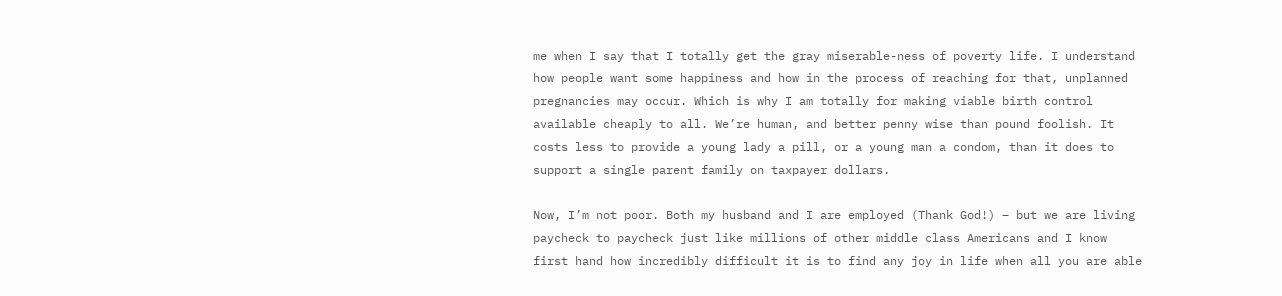me when I say that I totally get the gray miserable-ness of poverty life. I understand how people want some happiness and how in the process of reaching for that, unplanned pregnancies may occur. Which is why I am totally for making viable birth control available cheaply to all. We’re human, and better penny wise than pound foolish. It costs less to provide a young lady a pill, or a young man a condom, than it does to support a single parent family on taxpayer dollars.

Now, I’m not poor. Both my husband and I are employed (Thank God!) – but we are living paycheck to paycheck just like millions of other middle class Americans and I know first hand how incredibly difficult it is to find any joy in life when all you are able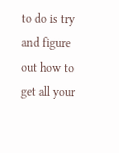to do is try and figure out how to get all your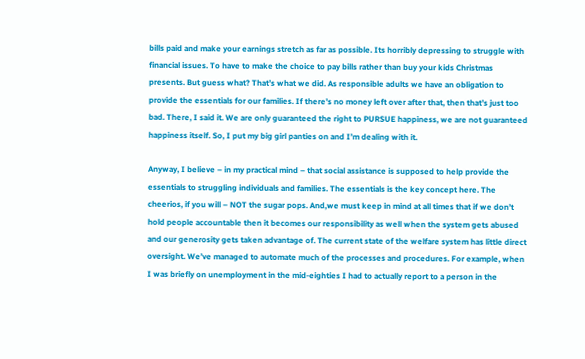bills paid and make your earnings stretch as far as possible. Its horribly depressing to struggle with financial issues. To have to make the choice to pay bills rather than buy your kids Christmas presents. But guess what? That’s what we did. As responsible adults we have an obligation to provide the essentials for our families. If there’s no money left over after that, then that’s just too bad. There, I said it. We are only guaranteed the right to PURSUE happiness, we are not guaranteed happiness itself. So, I put my big girl panties on and I’m dealing with it.

Anyway, I believe – in my practical mind – that social assistance is supposed to help provide the essentials to struggling individuals and families. The essentials is the key concept here. The cheerios, if you will – NOT the sugar pops. And,we must keep in mind at all times that if we don’t hold people accountable then it becomes our responsibility as well when the system gets abused and our generosity gets taken advantage of. The current state of the welfare system has little direct oversight. We’ve managed to automate much of the processes and procedures. For example, when I was briefly on unemployment in the mid-eighties I had to actually report to a person in the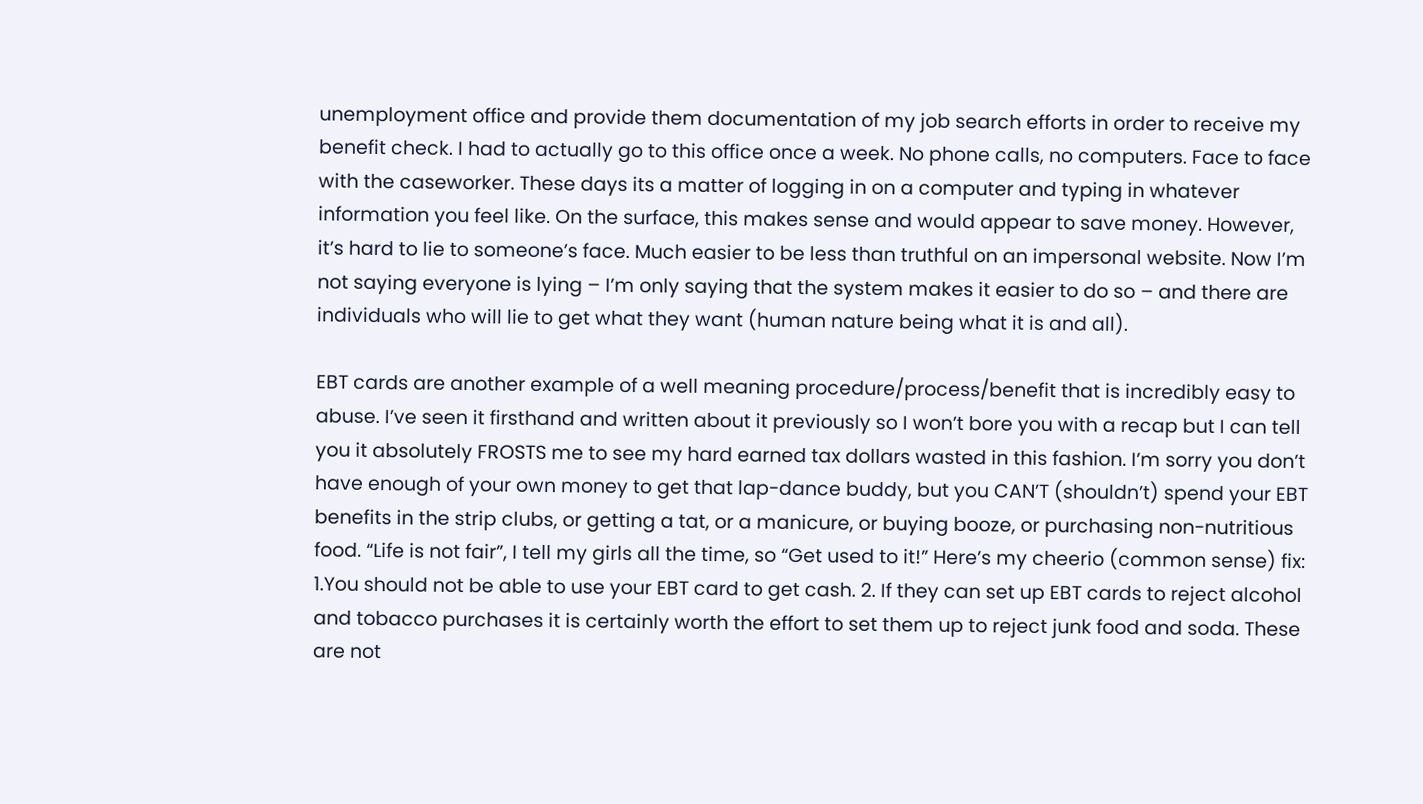unemployment office and provide them documentation of my job search efforts in order to receive my benefit check. I had to actually go to this office once a week. No phone calls, no computers. Face to face with the caseworker. These days its a matter of logging in on a computer and typing in whatever information you feel like. On the surface, this makes sense and would appear to save money. However, it’s hard to lie to someone’s face. Much easier to be less than truthful on an impersonal website. Now I’m not saying everyone is lying – I’m only saying that the system makes it easier to do so – and there are individuals who will lie to get what they want (human nature being what it is and all).

EBT cards are another example of a well meaning procedure/process/benefit that is incredibly easy to abuse. I’ve seen it firsthand and written about it previously so I won’t bore you with a recap but I can tell you it absolutely FROSTS me to see my hard earned tax dollars wasted in this fashion. I’m sorry you don’t have enough of your own money to get that lap-dance buddy, but you CAN’T (shouldn’t) spend your EBT benefits in the strip clubs, or getting a tat, or a manicure, or buying booze, or purchasing non-nutritious food. “Life is not fair”, I tell my girls all the time, so “Get used to it!” Here’s my cheerio (common sense) fix: 1.You should not be able to use your EBT card to get cash. 2. If they can set up EBT cards to reject alcohol and tobacco purchases it is certainly worth the effort to set them up to reject junk food and soda. These are not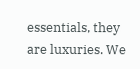essentials, they are luxuries. We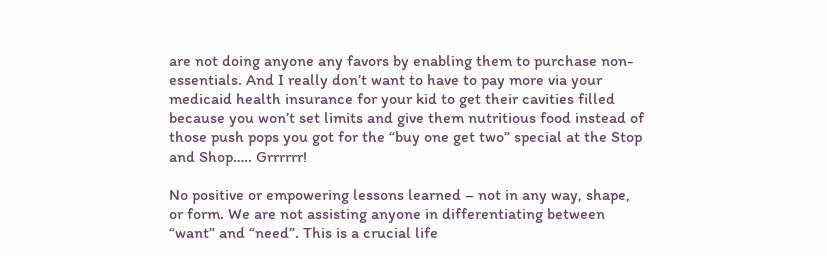are not doing anyone any favors by enabling them to purchase non-essentials. And I really don’t want to have to pay more via your medicaid health insurance for your kid to get their cavities filled because you won’t set limits and give them nutritious food instead of those push pops you got for the “buy one get two” special at the Stop and Shop….. Grrrrrr!

No positive or empowering lessons learned – not in any way, shape, or form. We are not assisting anyone in differentiating between “want” and “need”. This is a crucial life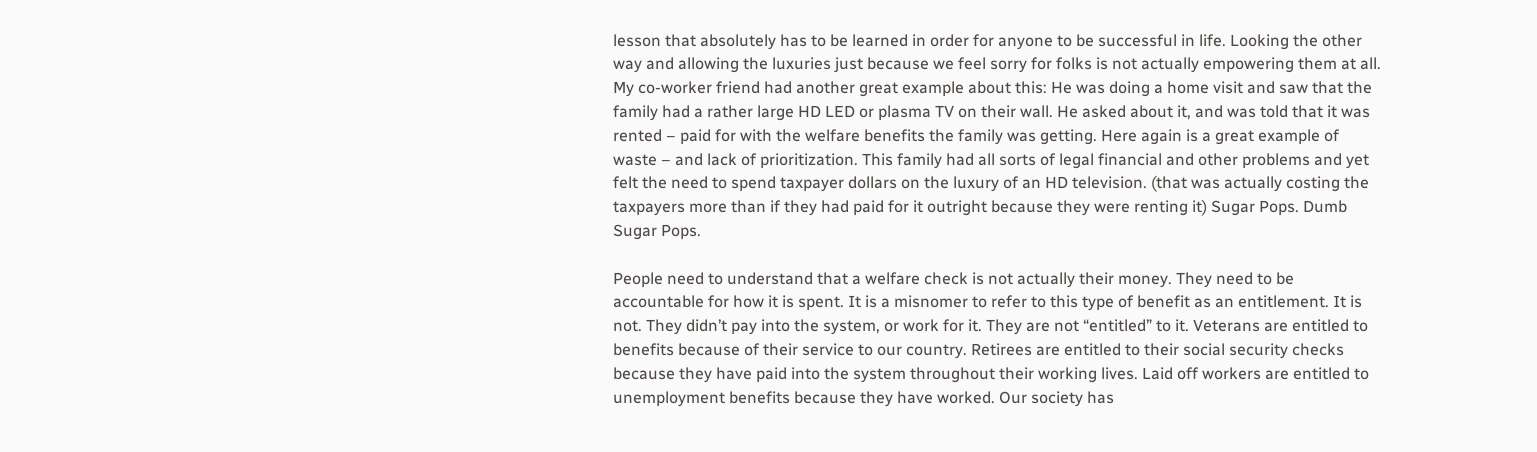lesson that absolutely has to be learned in order for anyone to be successful in life. Looking the other way and allowing the luxuries just because we feel sorry for folks is not actually empowering them at all. My co-worker friend had another great example about this: He was doing a home visit and saw that the family had a rather large HD LED or plasma TV on their wall. He asked about it, and was told that it was rented – paid for with the welfare benefits the family was getting. Here again is a great example of waste – and lack of prioritization. This family had all sorts of legal financial and other problems and yet felt the need to spend taxpayer dollars on the luxury of an HD television. (that was actually costing the taxpayers more than if they had paid for it outright because they were renting it) Sugar Pops. Dumb Sugar Pops.

People need to understand that a welfare check is not actually their money. They need to be accountable for how it is spent. It is a misnomer to refer to this type of benefit as an entitlement. It is not. They didn’t pay into the system, or work for it. They are not “entitled” to it. Veterans are entitled to benefits because of their service to our country. Retirees are entitled to their social security checks because they have paid into the system throughout their working lives. Laid off workers are entitled to unemployment benefits because they have worked. Our society has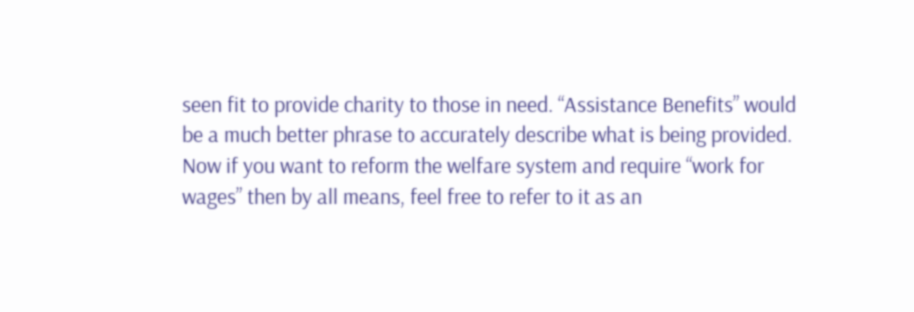seen fit to provide charity to those in need. “Assistance Benefits” would be a much better phrase to accurately describe what is being provided. Now if you want to reform the welfare system and require “work for wages” then by all means, feel free to refer to it as an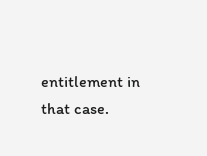entitlement in that case.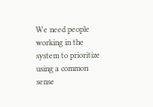We need people working in the system to prioritize using a common sense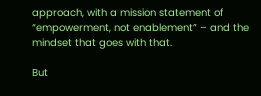approach, with a mission statement of “empowerment, not enablement” – and the mindset that goes with that.

But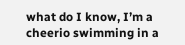what do I know, I’m a cheerio swimming in a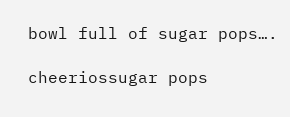bowl full of sugar pops….

cheeriossugar pops